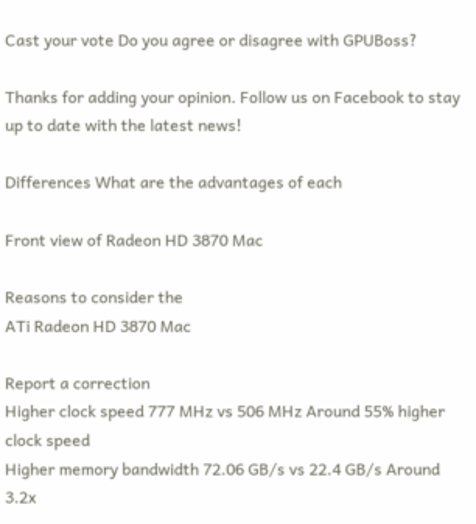Cast your vote Do you agree or disagree with GPUBoss?

Thanks for adding your opinion. Follow us on Facebook to stay up to date with the latest news!

Differences What are the advantages of each

Front view of Radeon HD 3870 Mac

Reasons to consider the
ATi Radeon HD 3870 Mac

Report a correction
Higher clock speed 777 MHz vs 506 MHz Around 55% higher clock speed
Higher memory bandwidth 72.06 GB/s vs 22.4 GB/s Around 3.2x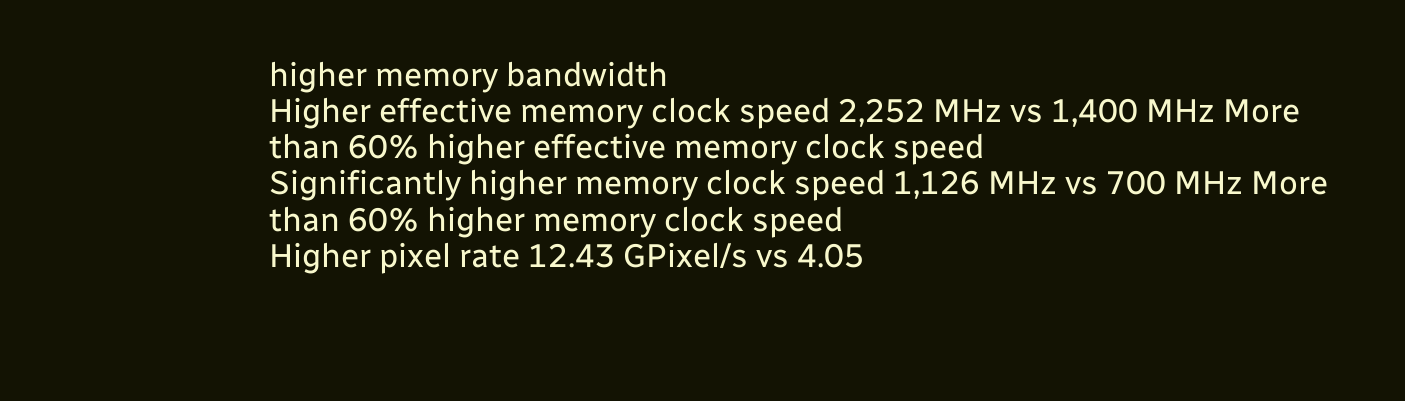higher memory bandwidth
Higher effective memory clock speed 2,252 MHz vs 1,400 MHz More than 60% higher effective memory clock speed
Significantly higher memory clock speed 1,126 MHz vs 700 MHz More than 60% higher memory clock speed
Higher pixel rate 12.43 GPixel/s vs 4.05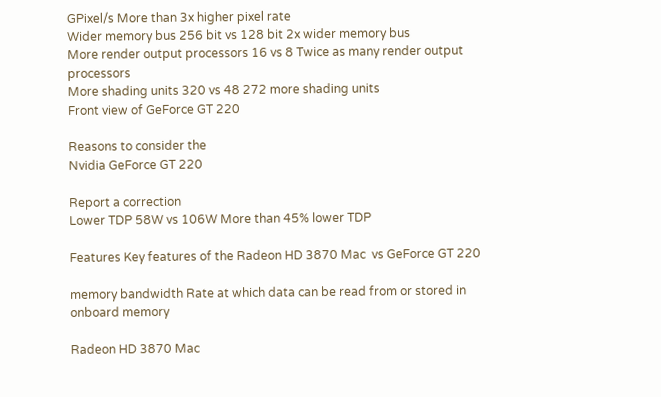GPixel/s More than 3x higher pixel rate
Wider memory bus 256 bit vs 128 bit 2x wider memory bus
More render output processors 16 vs 8 Twice as many render output processors
More shading units 320 vs 48 272 more shading units
Front view of GeForce GT 220

Reasons to consider the
Nvidia GeForce GT 220

Report a correction
Lower TDP 58W vs 106W More than 45% lower TDP

Features Key features of the Radeon HD 3870 Mac  vs GeForce GT 220

memory bandwidth Rate at which data can be read from or stored in onboard memory

Radeon HD 3870 Mac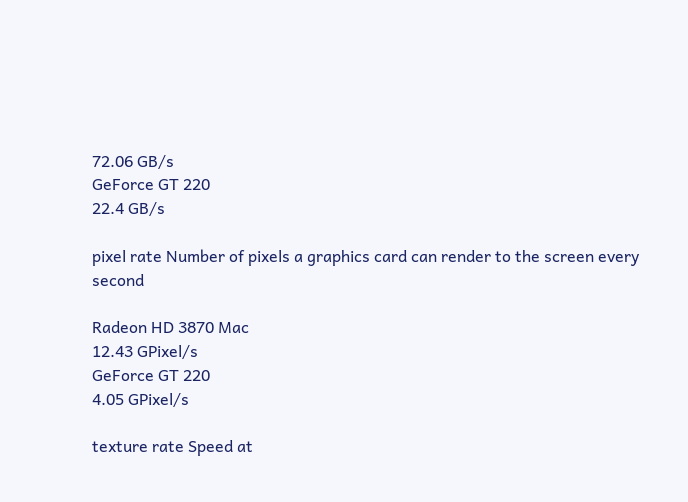72.06 GB/s
GeForce GT 220
22.4 GB/s

pixel rate Number of pixels a graphics card can render to the screen every second

Radeon HD 3870 Mac
12.43 GPixel/s
GeForce GT 220
4.05 GPixel/s

texture rate Speed at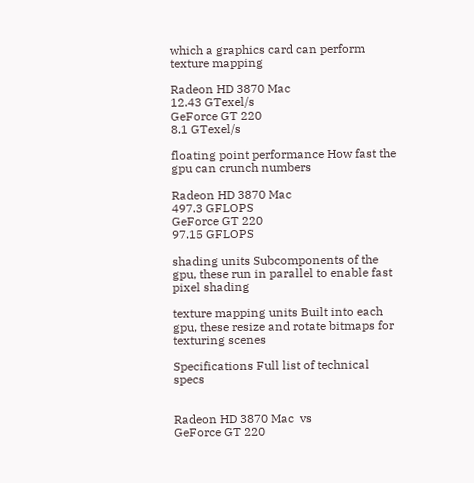which a graphics card can perform texture mapping

Radeon HD 3870 Mac
12.43 GTexel/s
GeForce GT 220
8.1 GTexel/s

floating point performance How fast the gpu can crunch numbers

Radeon HD 3870 Mac
497.3 GFLOPS
GeForce GT 220
97.15 GFLOPS

shading units Subcomponents of the gpu, these run in parallel to enable fast pixel shading

texture mapping units Built into each gpu, these resize and rotate bitmaps for texturing scenes

Specifications Full list of technical specs


Radeon HD 3870 Mac  vs
GeForce GT 220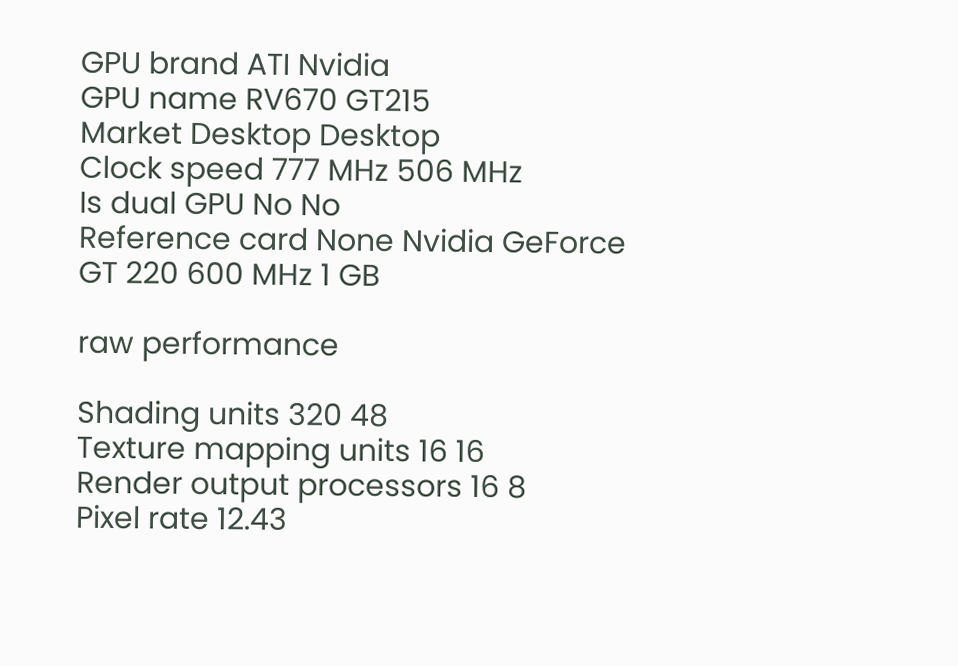GPU brand ATI Nvidia
GPU name RV670 GT215
Market Desktop Desktop
Clock speed 777 MHz 506 MHz
Is dual GPU No No
Reference card None Nvidia GeForce GT 220 600 MHz 1 GB

raw performance

Shading units 320 48
Texture mapping units 16 16
Render output processors 16 8
Pixel rate 12.43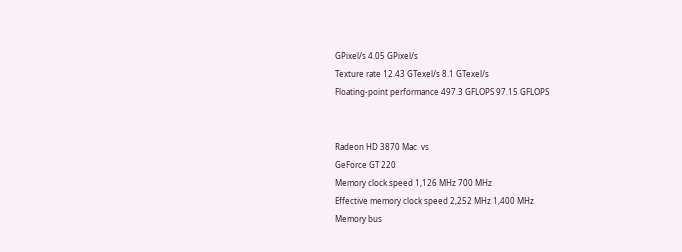GPixel/s 4.05 GPixel/s
Texture rate 12.43 GTexel/s 8.1 GTexel/s
Floating-point performance 497.3 GFLOPS 97.15 GFLOPS


Radeon HD 3870 Mac  vs
GeForce GT 220
Memory clock speed 1,126 MHz 700 MHz
Effective memory clock speed 2,252 MHz 1,400 MHz
Memory bus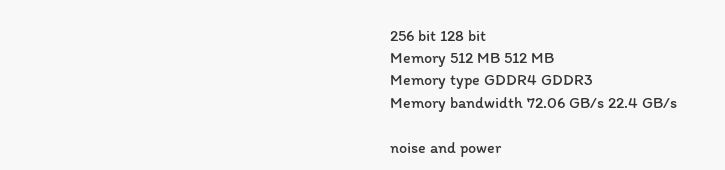256 bit 128 bit
Memory 512 MB 512 MB
Memory type GDDR4 GDDR3
Memory bandwidth 72.06 GB/s 22.4 GB/s

noise and power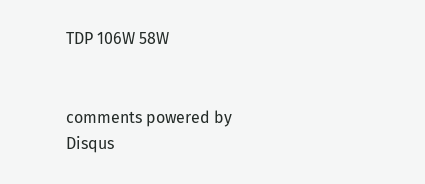TDP 106W 58W


comments powered by Disqus